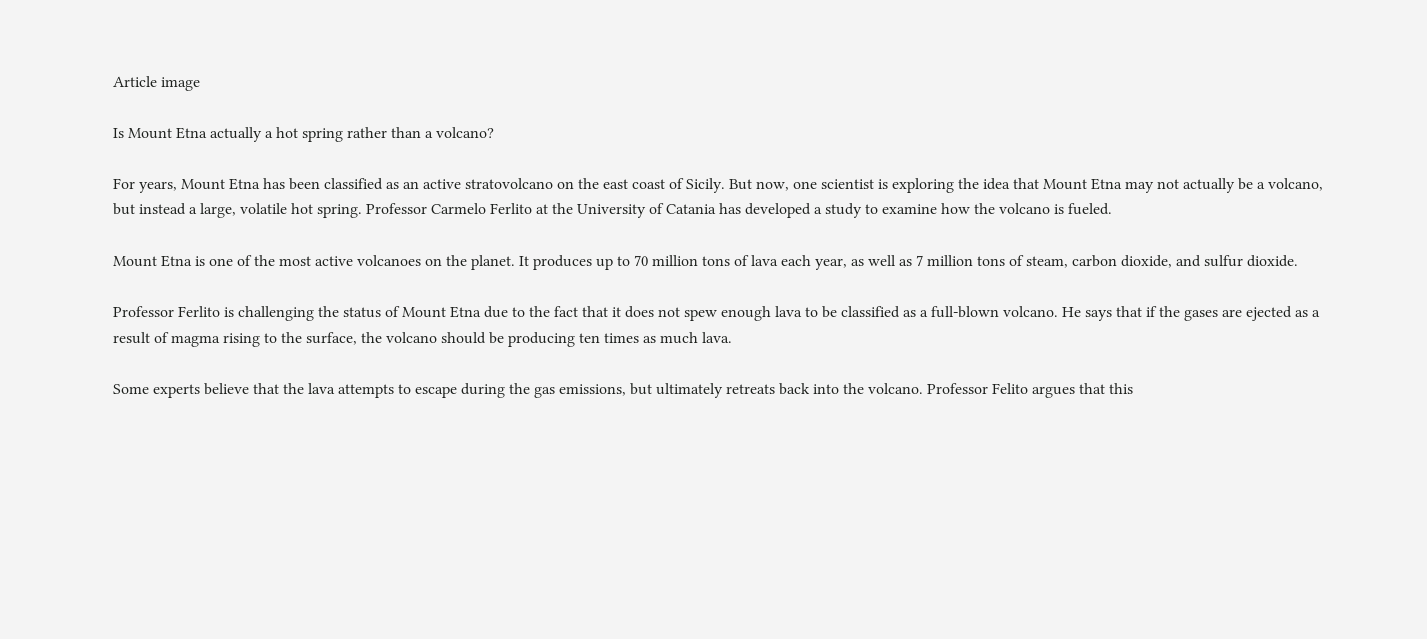Article image

Is Mount Etna actually a hot spring rather than a volcano?

For years, Mount Etna has been classified as an active stratovolcano on the east coast of Sicily. But now, one scientist is exploring the idea that Mount Etna may not actually be a volcano, but instead a large, volatile hot spring. Professor Carmelo Ferlito at the University of Catania has developed a study to examine how the volcano is fueled.

Mount Etna is one of the most active volcanoes on the planet. It produces up to 70 million tons of lava each year, as well as 7 million tons of steam, carbon dioxide, and sulfur dioxide.

Professor Ferlito is challenging the status of Mount Etna due to the fact that it does not spew enough lava to be classified as a full-blown volcano. He says that if the gases are ejected as a result of magma rising to the surface, the volcano should be producing ten times as much lava.

Some experts believe that the lava attempts to escape during the gas emissions, but ultimately retreats back into the volcano. Professor Felito argues that this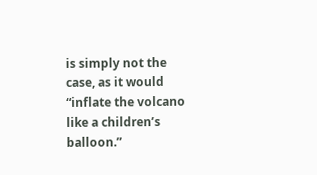is simply not the case, as it would “inflate the volcano like a children’s balloon.”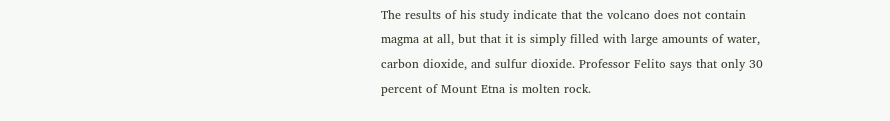The results of his study indicate that the volcano does not contain magma at all, but that it is simply filled with large amounts of water, carbon dioxide, and sulfur dioxide. Professor Felito says that only 30 percent of Mount Etna is molten rock.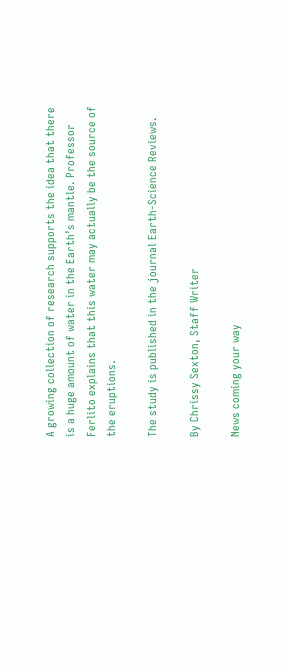A growing collection of research supports the idea that there is a huge amount of water in the Earth’s mantle. Professor Ferlito explains that this water may actually be the source of the eruptions.

The study is published in the journal Earth-Science Reviews.

By Chrissy Sexton, Staff Writer

News coming your way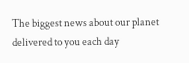The biggest news about our planet delivered to you each day